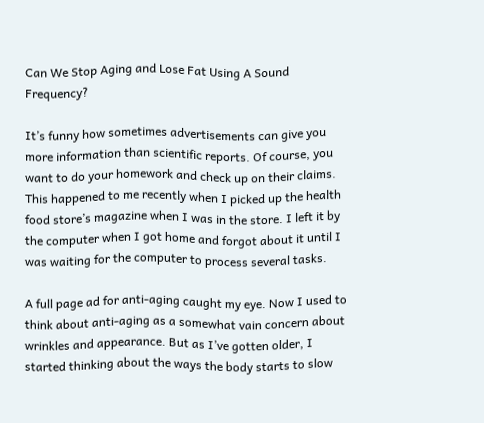Can We Stop Aging and Lose Fat Using A Sound Frequency?

It’s funny how sometimes advertisements can give you more information than scientific reports. Of course, you want to do your homework and check up on their claims. This happened to me recently when I picked up the health food store’s magazine when I was in the store. I left it by the computer when I got home and forgot about it until I was waiting for the computer to process several tasks.

A full page ad for anti-aging caught my eye. Now I used to think about anti-aging as a somewhat vain concern about wrinkles and appearance. But as I’ve gotten older, I started thinking about the ways the body starts to slow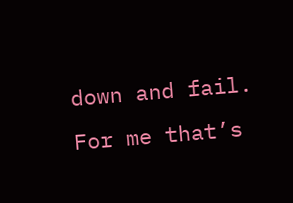down and fail. For me that’s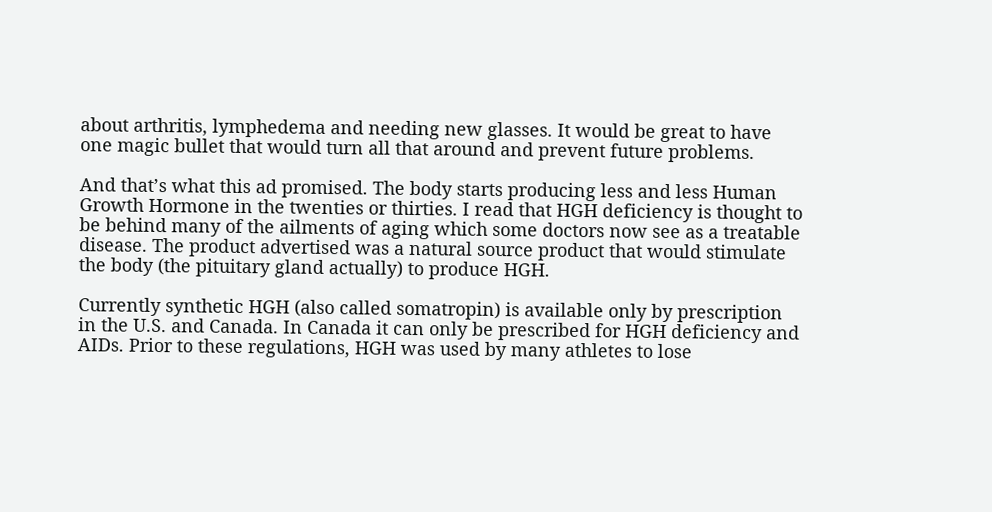about arthritis, lymphedema and needing new glasses. It would be great to have one magic bullet that would turn all that around and prevent future problems.

And that’s what this ad promised. The body starts producing less and less Human Growth Hormone in the twenties or thirties. I read that HGH deficiency is thought to be behind many of the ailments of aging which some doctors now see as a treatable disease. The product advertised was a natural source product that would stimulate the body (the pituitary gland actually) to produce HGH.

Currently synthetic HGH (also called somatropin) is available only by prescription in the U.S. and Canada. In Canada it can only be prescribed for HGH deficiency and AIDs. Prior to these regulations, HGH was used by many athletes to lose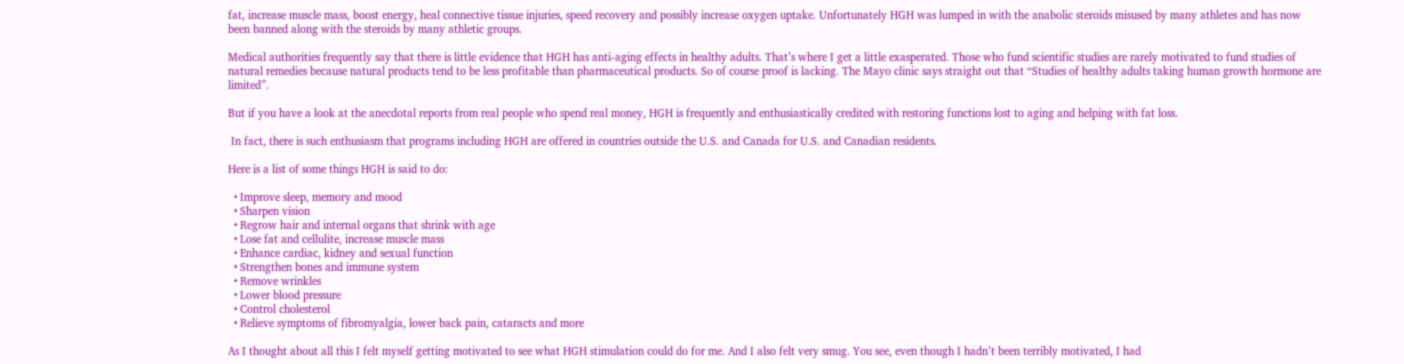fat, increase muscle mass, boost energy, heal connective tissue injuries, speed recovery and possibly increase oxygen uptake. Unfortunately HGH was lumped in with the anabolic steroids misused by many athletes and has now been banned along with the steroids by many athletic groups.

Medical authorities frequently say that there is little evidence that HGH has anti-aging effects in healthy adults. That’s where I get a little exasperated. Those who fund scientific studies are rarely motivated to fund studies of natural remedies because natural products tend to be less profitable than pharmaceutical products. So of course proof is lacking. The Mayo clinic says straight out that “Studies of healthy adults taking human growth hormone are limited”.

But if you have a look at the anecdotal reports from real people who spend real money, HGH is frequently and enthusiastically credited with restoring functions lost to aging and helping with fat loss.

 In fact, there is such enthusiasm that programs including HGH are offered in countries outside the U.S. and Canada for U.S. and Canadian residents.

Here is a list of some things HGH is said to do:

  • Improve sleep, memory and mood
  • Sharpen vision
  • Regrow hair and internal organs that shrink with age
  • Lose fat and cellulite, increase muscle mass
  • Enhance cardiac, kidney and sexual function
  • Strengthen bones and immune system
  • Remove wrinkles
  • Lower blood pressure
  • Control cholesterol
  • Relieve symptoms of fibromyalgia, lower back pain, cataracts and more

As I thought about all this I felt myself getting motivated to see what HGH stimulation could do for me. And I also felt very smug. You see, even though I hadn’t been terribly motivated, I had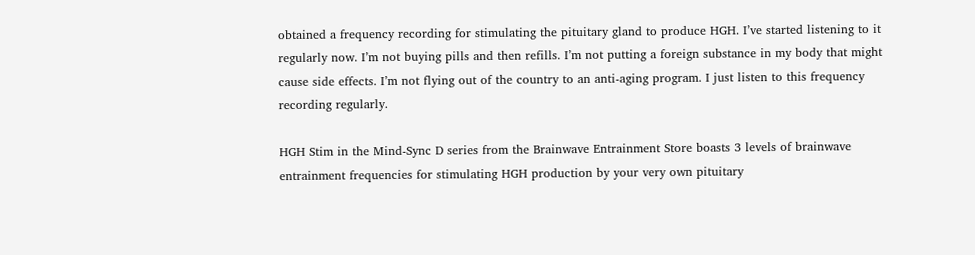obtained a frequency recording for stimulating the pituitary gland to produce HGH. I’ve started listening to it regularly now. I’m not buying pills and then refills. I’m not putting a foreign substance in my body that might cause side effects. I’m not flying out of the country to an anti-aging program. I just listen to this frequency recording regularly.

HGH Stim in the Mind-Sync D series from the Brainwave Entrainment Store boasts 3 levels of brainwave entrainment frequencies for stimulating HGH production by your very own pituitary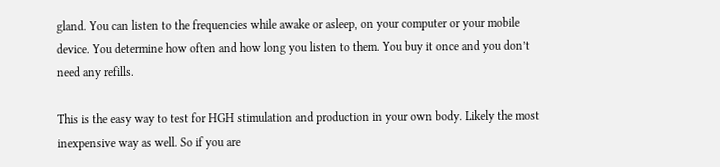gland. You can listen to the frequencies while awake or asleep, on your computer or your mobile device. You determine how often and how long you listen to them. You buy it once and you don’t need any refills.

This is the easy way to test for HGH stimulation and production in your own body. Likely the most inexpensive way as well. So if you are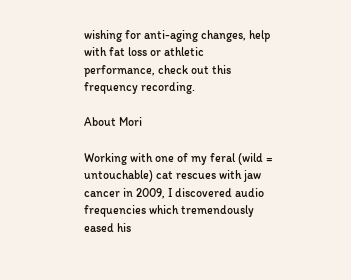wishing for anti-aging changes, help with fat loss or athletic performance, check out this frequency recording.

About Mori

Working with one of my feral (wild = untouchable) cat rescues with jaw cancer in 2009, I discovered audio frequencies which tremendously eased his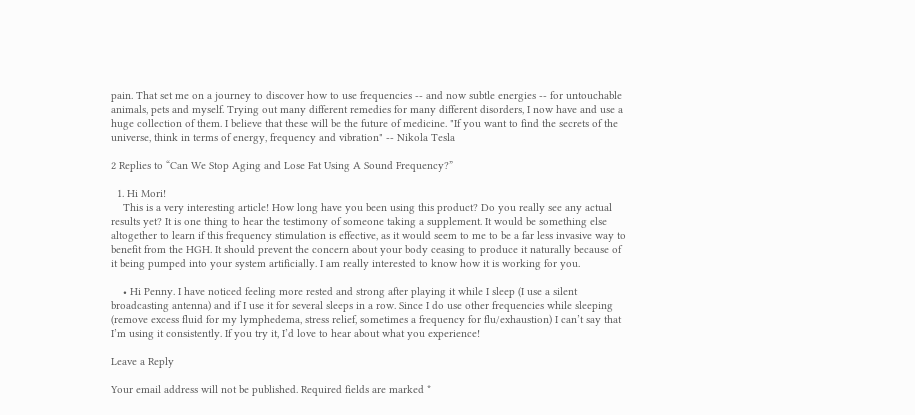pain. That set me on a journey to discover how to use frequencies -- and now subtle energies -- for untouchable animals, pets and myself. Trying out many different remedies for many different disorders, I now have and use a huge collection of them. I believe that these will be the future of medicine. "If you want to find the secrets of the universe, think in terms of energy, frequency and vibration" -- Nikola Tesla

2 Replies to “Can We Stop Aging and Lose Fat Using A Sound Frequency?”

  1. Hi Mori!
    This is a very interesting article! How long have you been using this product? Do you really see any actual results yet? It is one thing to hear the testimony of someone taking a supplement. It would be something else altogether to learn if this frequency stimulation is effective, as it would seem to me to be a far less invasive way to benefit from the HGH. It should prevent the concern about your body ceasing to produce it naturally because of it being pumped into your system artificially. I am really interested to know how it is working for you.

    • Hi Penny. I have noticed feeling more rested and strong after playing it while I sleep (I use a silent broadcasting antenna) and if I use it for several sleeps in a row. Since I do use other frequencies while sleeping (remove excess fluid for my lymphedema, stress relief, sometimes a frequency for flu/exhaustion) I can’t say that I’m using it consistently. If you try it, I’d love to hear about what you experience!

Leave a Reply

Your email address will not be published. Required fields are marked *